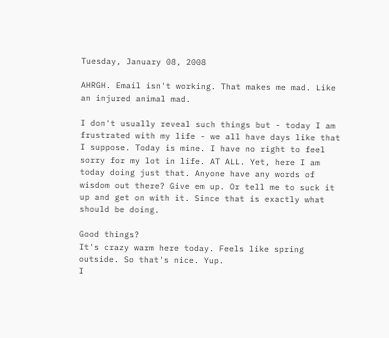Tuesday, January 08, 2008

AHRGH. Email isn't working. That makes me mad. Like an injured animal mad.

I don't usually reveal such things but - today I am frustrated with my life - we all have days like that I suppose. Today is mine. I have no right to feel sorry for my lot in life. AT ALL. Yet, here I am today doing just that. Anyone have any words of wisdom out there? Give em up. Or tell me to suck it up and get on with it. Since that is exactly what should be doing.

Good things?
It's crazy warm here today. Feels like spring outside. So that's nice. Yup.
I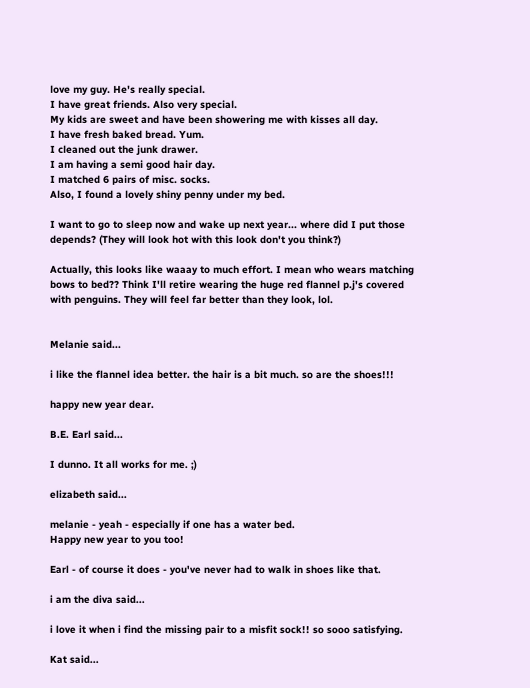love my guy. He's really special.
I have great friends. Also very special.
My kids are sweet and have been showering me with kisses all day.
I have fresh baked bread. Yum.
I cleaned out the junk drawer.
I am having a semi good hair day.
I matched 6 pairs of misc. socks.
Also, I found a lovely shiny penny under my bed.

I want to go to sleep now and wake up next year... where did I put those depends? (They will look hot with this look don't you think?)

Actually, this looks like waaay to much effort. I mean who wears matching bows to bed?? Think I'll retire wearing the huge red flannel p.j's covered with penguins. They will feel far better than they look, lol.


Melanie said...

i like the flannel idea better. the hair is a bit much. so are the shoes!!!

happy new year dear.

B.E. Earl said...

I dunno. It all works for me. ;)

elizabeth said...

melanie - yeah - especially if one has a water bed.
Happy new year to you too!

Earl - of course it does - you've never had to walk in shoes like that.

i am the diva said...

i love it when i find the missing pair to a misfit sock!! so sooo satisfying.

Kat said...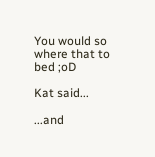You would so where that to bed ;oD

Kat said...

...and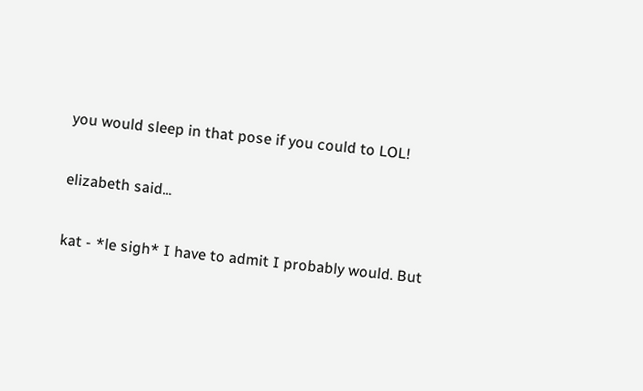you would sleep in that pose if you could to LOL!

elizabeth said...

kat - *le sigh* I have to admit I probably would. But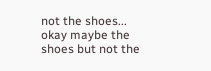not the shoes... okay maybe the shoes but not the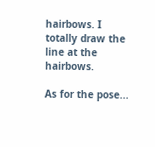hairbows. I totally draw the line at the hairbows.

As for the pose...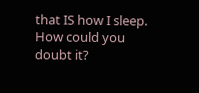that IS how I sleep. How could you doubt it?